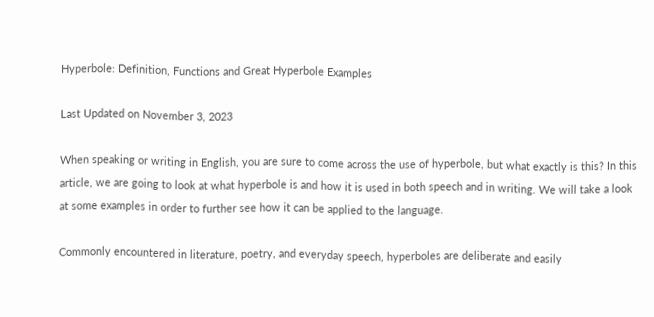Hyperbole: Definition, Functions and Great Hyperbole Examples

Last Updated on November 3, 2023

When speaking or writing in English, you are sure to come across the use of hyperbole, but what exactly is this? In this article, we are going to look at what hyperbole is and how it is used in both speech and in writing. We will take a look at some examples in order to further see how it can be applied to the language.

Commonly encountered in literature, poetry, and everyday speech, hyperboles are deliberate and easily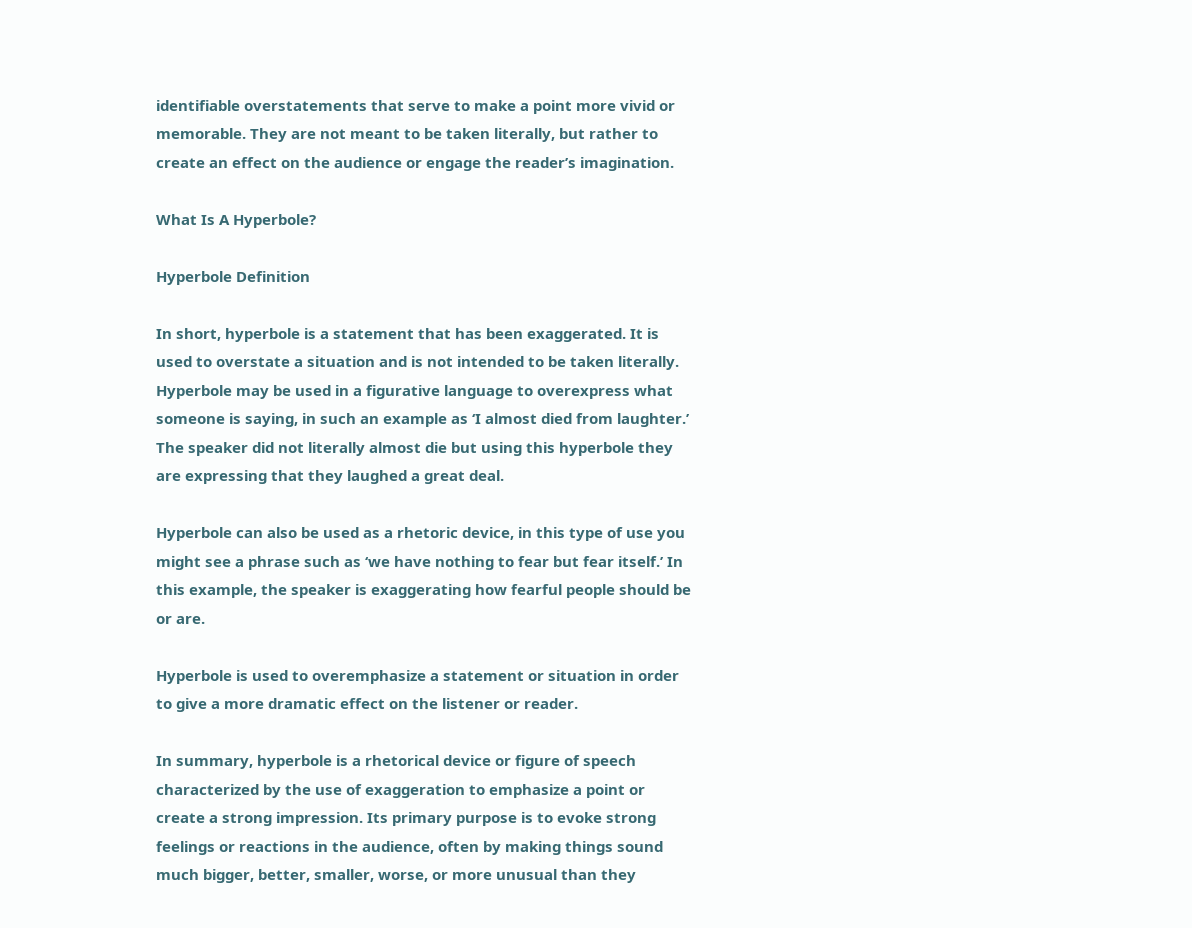identifiable overstatements that serve to make a point more vivid or memorable. They are not meant to be taken literally, but rather to create an effect on the audience or engage the reader’s imagination.

What Is A Hyperbole?

Hyperbole Definition

In short, hyperbole is a statement that has been exaggerated. It is used to overstate a situation and is not intended to be taken literally. Hyperbole may be used in a figurative language to overexpress what someone is saying, in such an example as ‘I almost died from laughter.’ The speaker did not literally almost die but using this hyperbole they are expressing that they laughed a great deal.

Hyperbole can also be used as a rhetoric device, in this type of use you might see a phrase such as ‘we have nothing to fear but fear itself.’ In this example, the speaker is exaggerating how fearful people should be or are.

Hyperbole is used to overemphasize a statement or situation in order to give a more dramatic effect on the listener or reader.

In summary, hyperbole is a rhetorical device or figure of speech characterized by the use of exaggeration to emphasize a point or create a strong impression. Its primary purpose is to evoke strong feelings or reactions in the audience, often by making things sound much bigger, better, smaller, worse, or more unusual than they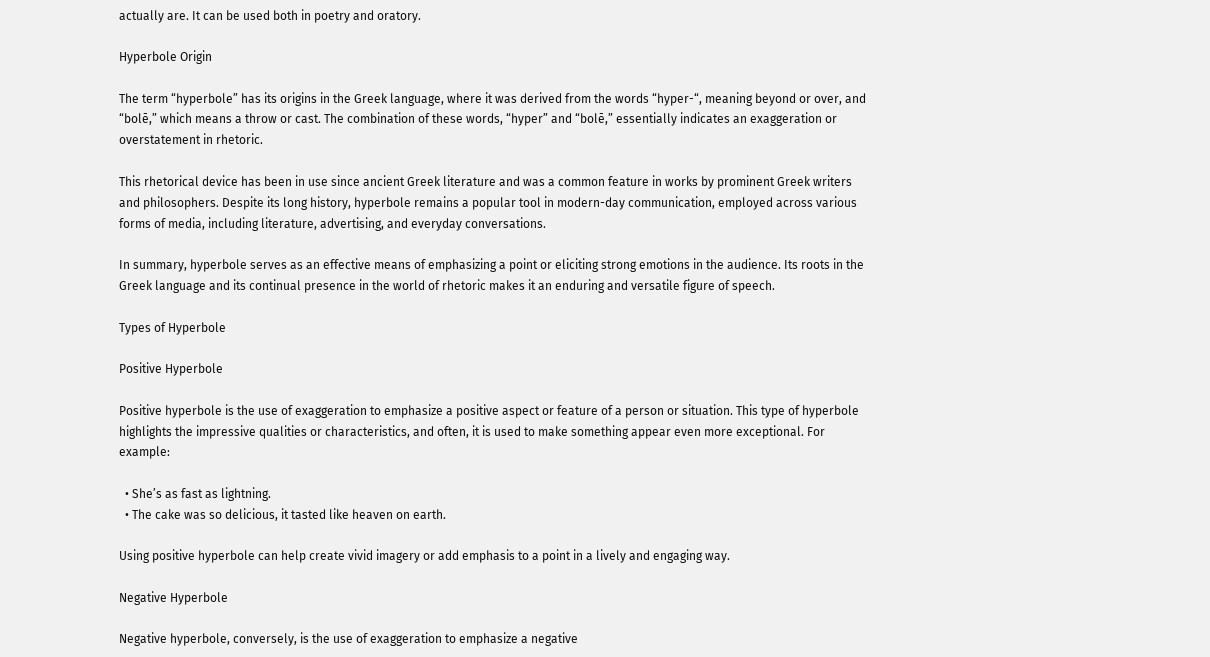actually are. It can be used both in poetry and oratory.

Hyperbole Origin

The term “hyperbole” has its origins in the Greek language, where it was derived from the words “hyper-“, meaning beyond or over, and “bolē,” which means a throw or cast. The combination of these words, “hyper” and “bolē,” essentially indicates an exaggeration or overstatement in rhetoric.

This rhetorical device has been in use since ancient Greek literature and was a common feature in works by prominent Greek writers and philosophers. Despite its long history, hyperbole remains a popular tool in modern-day communication, employed across various forms of media, including literature, advertising, and everyday conversations.

In summary, hyperbole serves as an effective means of emphasizing a point or eliciting strong emotions in the audience. Its roots in the Greek language and its continual presence in the world of rhetoric makes it an enduring and versatile figure of speech.

Types of Hyperbole

Positive Hyperbole

Positive hyperbole is the use of exaggeration to emphasize a positive aspect or feature of a person or situation. This type of hyperbole highlights the impressive qualities or characteristics, and often, it is used to make something appear even more exceptional. For example:

  • She’s as fast as lightning.
  • The cake was so delicious, it tasted like heaven on earth.

Using positive hyperbole can help create vivid imagery or add emphasis to a point in a lively and engaging way.

Negative Hyperbole

Negative hyperbole, conversely, is the use of exaggeration to emphasize a negative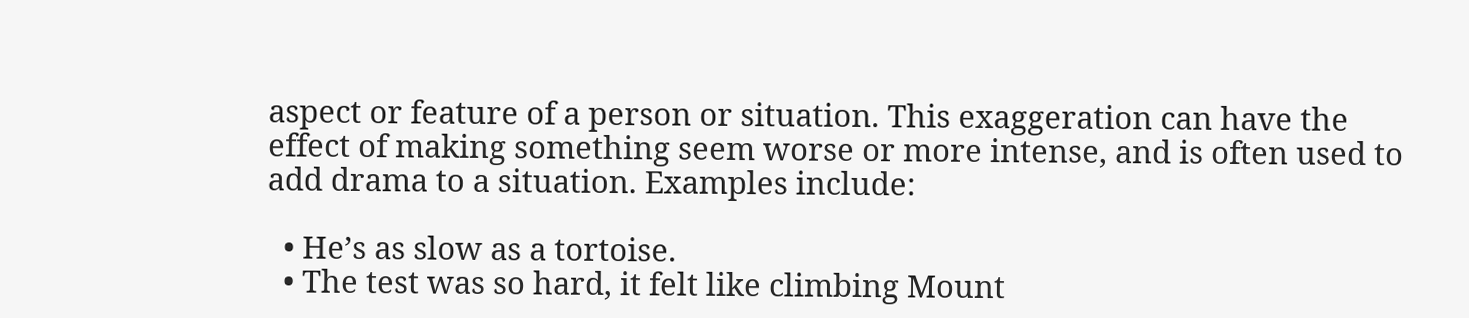aspect or feature of a person or situation. This exaggeration can have the effect of making something seem worse or more intense, and is often used to add drama to a situation. Examples include:

  • He’s as slow as a tortoise.
  • The test was so hard, it felt like climbing Mount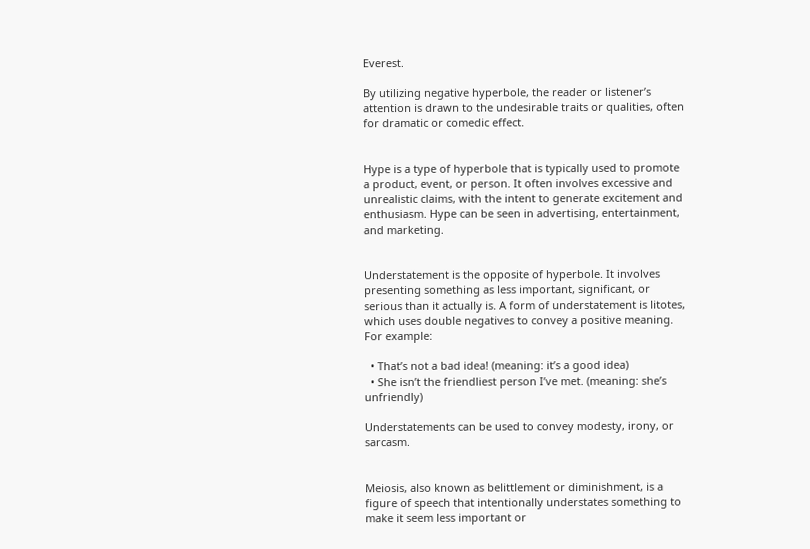Everest.

By utilizing negative hyperbole, the reader or listener’s attention is drawn to the undesirable traits or qualities, often for dramatic or comedic effect.


Hype is a type of hyperbole that is typically used to promote a product, event, or person. It often involves excessive and unrealistic claims, with the intent to generate excitement and enthusiasm. Hype can be seen in advertising, entertainment, and marketing.


Understatement is the opposite of hyperbole. It involves presenting something as less important, significant, or serious than it actually is. A form of understatement is litotes, which uses double negatives to convey a positive meaning. For example:

  • That’s not a bad idea! (meaning: it’s a good idea)
  • She isn’t the friendliest person I’ve met. (meaning: she’s unfriendly)

Understatements can be used to convey modesty, irony, or sarcasm.


Meiosis, also known as belittlement or diminishment, is a figure of speech that intentionally understates something to make it seem less important or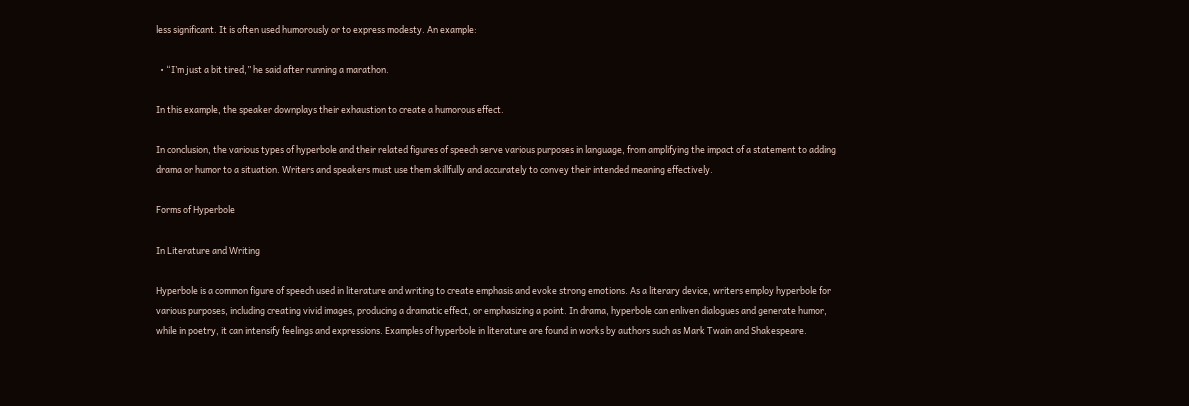less significant. It is often used humorously or to express modesty. An example:

  • “I’m just a bit tired,” he said after running a marathon.

In this example, the speaker downplays their exhaustion to create a humorous effect.

In conclusion, the various types of hyperbole and their related figures of speech serve various purposes in language, from amplifying the impact of a statement to adding drama or humor to a situation. Writers and speakers must use them skillfully and accurately to convey their intended meaning effectively.

Forms of Hyperbole

In Literature and Writing

Hyperbole is a common figure of speech used in literature and writing to create emphasis and evoke strong emotions. As a literary device, writers employ hyperbole for various purposes, including creating vivid images, producing a dramatic effect, or emphasizing a point. In drama, hyperbole can enliven dialogues and generate humor, while in poetry, it can intensify feelings and expressions. Examples of hyperbole in literature are found in works by authors such as Mark Twain and Shakespeare.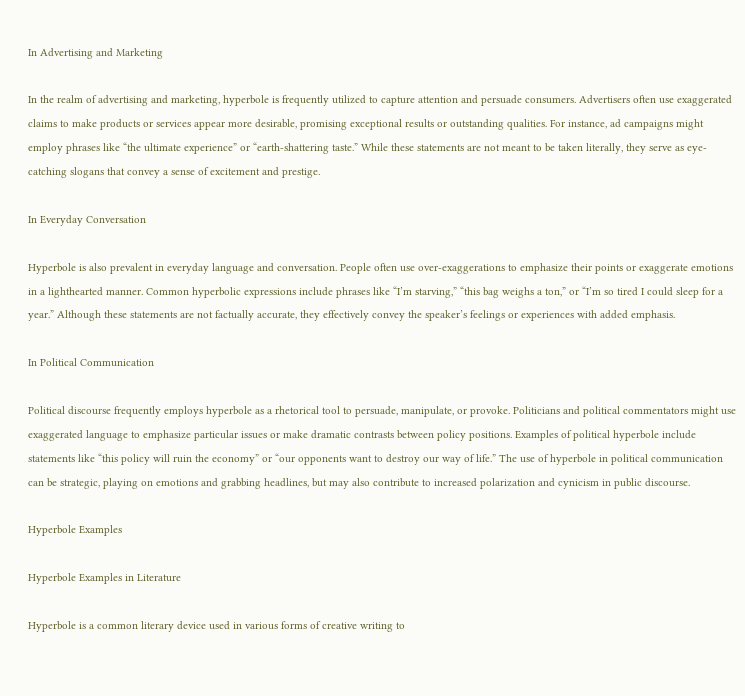In Advertising and Marketing

In the realm of advertising and marketing, hyperbole is frequently utilized to capture attention and persuade consumers. Advertisers often use exaggerated claims to make products or services appear more desirable, promising exceptional results or outstanding qualities. For instance, ad campaigns might employ phrases like “the ultimate experience” or “earth-shattering taste.” While these statements are not meant to be taken literally, they serve as eye-catching slogans that convey a sense of excitement and prestige.

In Everyday Conversation

Hyperbole is also prevalent in everyday language and conversation. People often use over-exaggerations to emphasize their points or exaggerate emotions in a lighthearted manner. Common hyperbolic expressions include phrases like “I’m starving,” “this bag weighs a ton,” or “I’m so tired I could sleep for a year.” Although these statements are not factually accurate, they effectively convey the speaker’s feelings or experiences with added emphasis.

In Political Communication

Political discourse frequently employs hyperbole as a rhetorical tool to persuade, manipulate, or provoke. Politicians and political commentators might use exaggerated language to emphasize particular issues or make dramatic contrasts between policy positions. Examples of political hyperbole include statements like “this policy will ruin the economy” or “our opponents want to destroy our way of life.” The use of hyperbole in political communication can be strategic, playing on emotions and grabbing headlines, but may also contribute to increased polarization and cynicism in public discourse.

Hyperbole Examples

Hyperbole Examples in Literature

Hyperbole is a common literary device used in various forms of creative writing to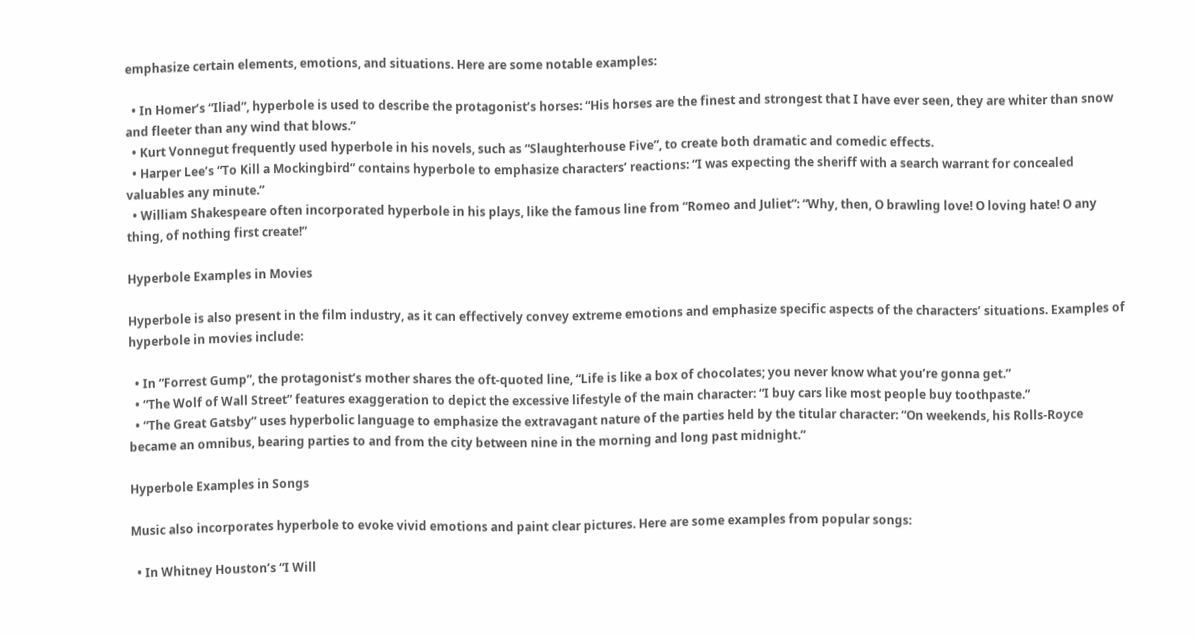emphasize certain elements, emotions, and situations. Here are some notable examples:

  • In Homer’s “Iliad”, hyperbole is used to describe the protagonist’s horses: “His horses are the finest and strongest that I have ever seen, they are whiter than snow and fleeter than any wind that blows.”
  • Kurt Vonnegut frequently used hyperbole in his novels, such as “Slaughterhouse Five”, to create both dramatic and comedic effects.
  • Harper Lee’s “To Kill a Mockingbird” contains hyperbole to emphasize characters’ reactions: “I was expecting the sheriff with a search warrant for concealed valuables any minute.”
  • William Shakespeare often incorporated hyperbole in his plays, like the famous line from “Romeo and Juliet”: “Why, then, O brawling love! O loving hate! O any thing, of nothing first create!”

Hyperbole Examples in Movies

Hyperbole is also present in the film industry, as it can effectively convey extreme emotions and emphasize specific aspects of the characters’ situations. Examples of hyperbole in movies include:

  • In “Forrest Gump”, the protagonist’s mother shares the oft-quoted line, “Life is like a box of chocolates; you never know what you’re gonna get.”
  • “The Wolf of Wall Street” features exaggeration to depict the excessive lifestyle of the main character: “I buy cars like most people buy toothpaste.”
  • “The Great Gatsby” uses hyperbolic language to emphasize the extravagant nature of the parties held by the titular character: “On weekends, his Rolls-Royce became an omnibus, bearing parties to and from the city between nine in the morning and long past midnight.”

Hyperbole Examples in Songs

Music also incorporates hyperbole to evoke vivid emotions and paint clear pictures. Here are some examples from popular songs:

  • In Whitney Houston’s “I Will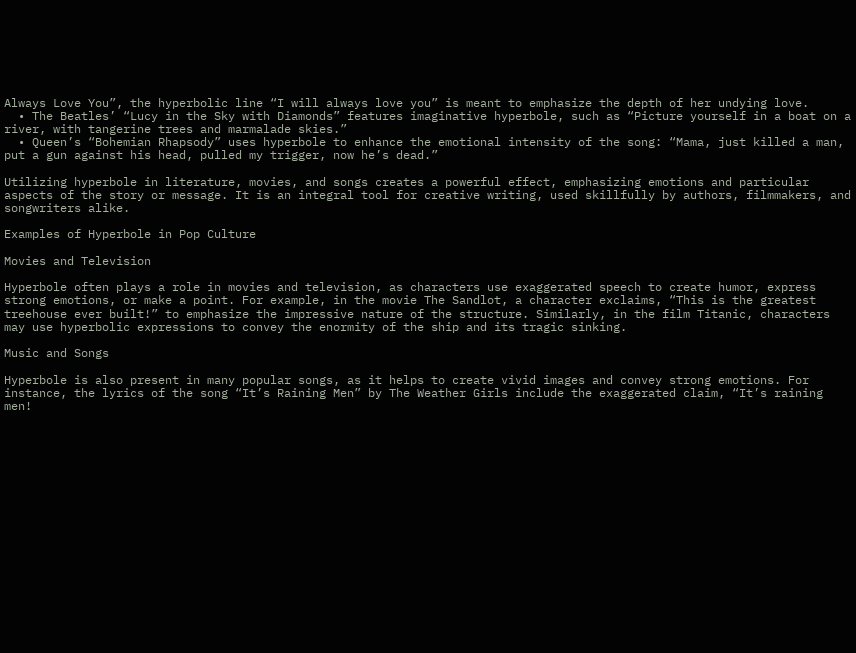Always Love You”, the hyperbolic line “I will always love you” is meant to emphasize the depth of her undying love.
  • The Beatles’ “Lucy in the Sky with Diamonds” features imaginative hyperbole, such as “Picture yourself in a boat on a river, with tangerine trees and marmalade skies.”
  • Queen’s “Bohemian Rhapsody” uses hyperbole to enhance the emotional intensity of the song: “Mama, just killed a man, put a gun against his head, pulled my trigger, now he’s dead.”

Utilizing hyperbole in literature, movies, and songs creates a powerful effect, emphasizing emotions and particular aspects of the story or message. It is an integral tool for creative writing, used skillfully by authors, filmmakers, and songwriters alike.

Examples of Hyperbole in Pop Culture

Movies and Television

Hyperbole often plays a role in movies and television, as characters use exaggerated speech to create humor, express strong emotions, or make a point. For example, in the movie The Sandlot, a character exclaims, “This is the greatest treehouse ever built!” to emphasize the impressive nature of the structure. Similarly, in the film Titanic, characters may use hyperbolic expressions to convey the enormity of the ship and its tragic sinking.

Music and Songs

Hyperbole is also present in many popular songs, as it helps to create vivid images and convey strong emotions. For instance, the lyrics of the song “It’s Raining Men” by The Weather Girls include the exaggerated claim, “It’s raining men!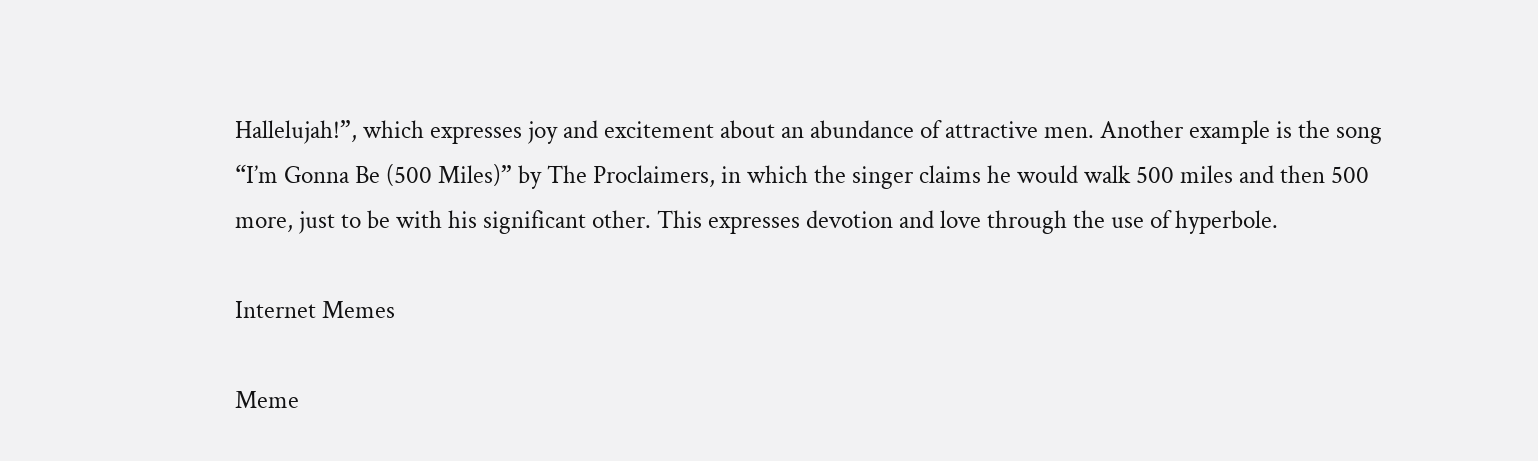Hallelujah!”, which expresses joy and excitement about an abundance of attractive men. Another example is the song “I’m Gonna Be (500 Miles)” by The Proclaimers, in which the singer claims he would walk 500 miles and then 500 more, just to be with his significant other. This expresses devotion and love through the use of hyperbole.

Internet Memes

Meme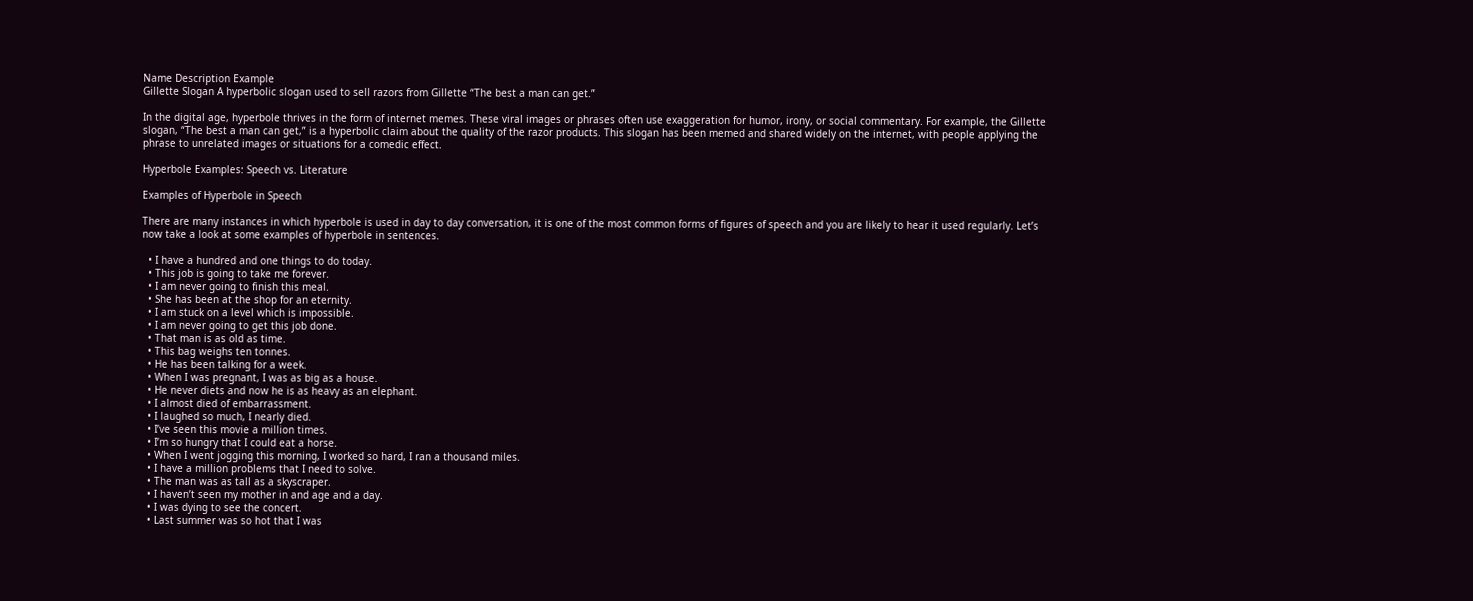Name Description Example
Gillette Slogan A hyperbolic slogan used to sell razors from Gillette “The best a man can get.”

In the digital age, hyperbole thrives in the form of internet memes. These viral images or phrases often use exaggeration for humor, irony, or social commentary. For example, the Gillette slogan, “The best a man can get,” is a hyperbolic claim about the quality of the razor products. This slogan has been memed and shared widely on the internet, with people applying the phrase to unrelated images or situations for a comedic effect.

Hyperbole Examples: Speech vs. Literature

Examples of Hyperbole in Speech

There are many instances in which hyperbole is used in day to day conversation, it is one of the most common forms of figures of speech and you are likely to hear it used regularly. Let’s now take a look at some examples of hyperbole in sentences.

  • I have a hundred and one things to do today.
  • This job is going to take me forever.
  • I am never going to finish this meal.
  • She has been at the shop for an eternity.
  • I am stuck on a level which is impossible.
  • I am never going to get this job done.
  • That man is as old as time.
  • This bag weighs ten tonnes.
  • He has been talking for a week.
  • When I was pregnant, I was as big as a house.
  • He never diets and now he is as heavy as an elephant.
  • I almost died of embarrassment.
  • I laughed so much, I nearly died.
  • I’ve seen this movie a million times.
  • I’m so hungry that I could eat a horse.
  • When I went jogging this morning, I worked so hard, I ran a thousand miles.
  • I have a million problems that I need to solve.
  • The man was as tall as a skyscraper.
  • I haven’t seen my mother in and age and a day.
  • I was dying to see the concert.
  • Last summer was so hot that I was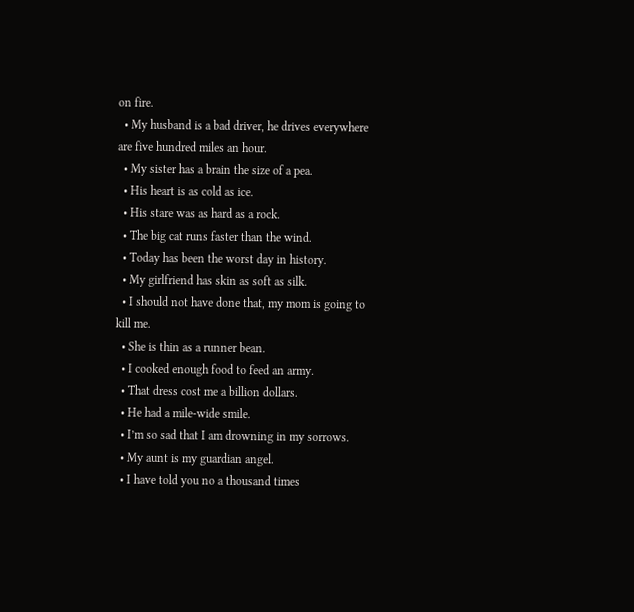on fire.
  • My husband is a bad driver, he drives everywhere are five hundred miles an hour.
  • My sister has a brain the size of a pea.
  • His heart is as cold as ice.
  • His stare was as hard as a rock.
  • The big cat runs faster than the wind.
  • Today has been the worst day in history.
  • My girlfriend has skin as soft as silk.
  • I should not have done that, my mom is going to kill me.
  • She is thin as a runner bean.
  • I cooked enough food to feed an army.
  • That dress cost me a billion dollars.
  • He had a mile-wide smile.
  • I’m so sad that I am drowning in my sorrows.
  • My aunt is my guardian angel.
  • I have told you no a thousand times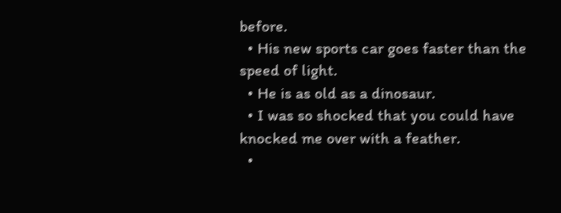before.
  • His new sports car goes faster than the speed of light.
  • He is as old as a dinosaur.
  • I was so shocked that you could have knocked me over with a feather.
  •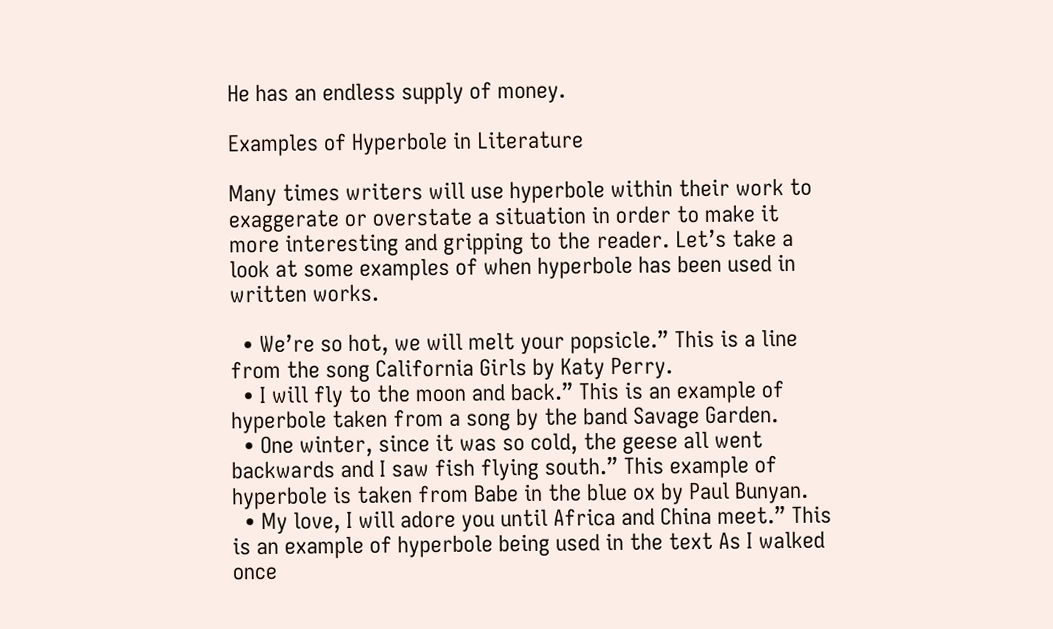He has an endless supply of money.

Examples of Hyperbole in Literature

Many times writers will use hyperbole within their work to exaggerate or overstate a situation in order to make it more interesting and gripping to the reader. Let’s take a look at some examples of when hyperbole has been used in written works.

  • We’re so hot, we will melt your popsicle.” This is a line from the song California Girls by Katy Perry.
  • I will fly to the moon and back.” This is an example of hyperbole taken from a song by the band Savage Garden.
  • One winter, since it was so cold, the geese all went backwards and I saw fish flying south.” This example of hyperbole is taken from Babe in the blue ox by Paul Bunyan.
  • My love, I will adore you until Africa and China meet.” This is an example of hyperbole being used in the text As I walked once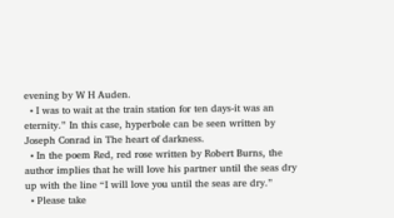evening by W H Auden.
  • I was to wait at the train station for ten days-it was an eternity.” In this case, hyperbole can be seen written by Joseph Conrad in The heart of darkness.
  • In the poem Red, red rose written by Robert Burns, the author implies that he will love his partner until the seas dry up with the line “I will love you until the seas are dry.”
  • Please take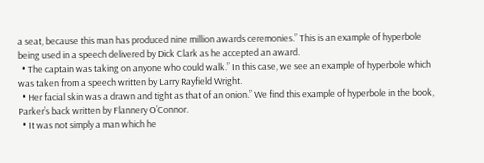a seat, because this man has produced nine million awards ceremonies.” This is an example of hyperbole being used in a speech delivered by Dick Clark as he accepted an award.
  • The captain was taking on anyone who could walk.” In this case, we see an example of hyperbole which was taken from a speech written by Larry Rayfield Wright.
  • Her facial skin was a drawn and tight as that of an onion.” We find this example of hyperbole in the book, Parker’s back written by Flannery O’Connor.
  • It was not simply a man which he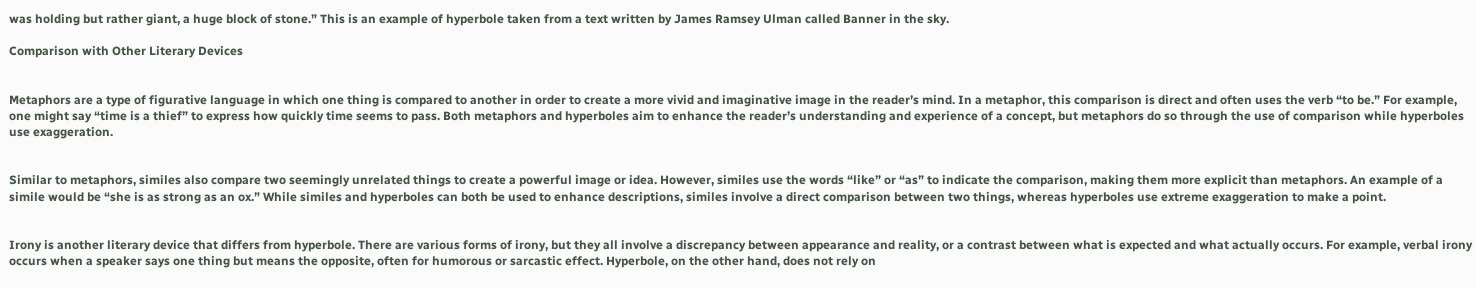was holding but rather giant, a huge block of stone.” This is an example of hyperbole taken from a text written by James Ramsey Ulman called Banner in the sky.

Comparison with Other Literary Devices


Metaphors are a type of figurative language in which one thing is compared to another in order to create a more vivid and imaginative image in the reader’s mind. In a metaphor, this comparison is direct and often uses the verb “to be.” For example, one might say “time is a thief” to express how quickly time seems to pass. Both metaphors and hyperboles aim to enhance the reader’s understanding and experience of a concept, but metaphors do so through the use of comparison while hyperboles use exaggeration.


Similar to metaphors, similes also compare two seemingly unrelated things to create a powerful image or idea. However, similes use the words “like” or “as” to indicate the comparison, making them more explicit than metaphors. An example of a simile would be “she is as strong as an ox.” While similes and hyperboles can both be used to enhance descriptions, similes involve a direct comparison between two things, whereas hyperboles use extreme exaggeration to make a point.


Irony is another literary device that differs from hyperbole. There are various forms of irony, but they all involve a discrepancy between appearance and reality, or a contrast between what is expected and what actually occurs. For example, verbal irony occurs when a speaker says one thing but means the opposite, often for humorous or sarcastic effect. Hyperbole, on the other hand, does not rely on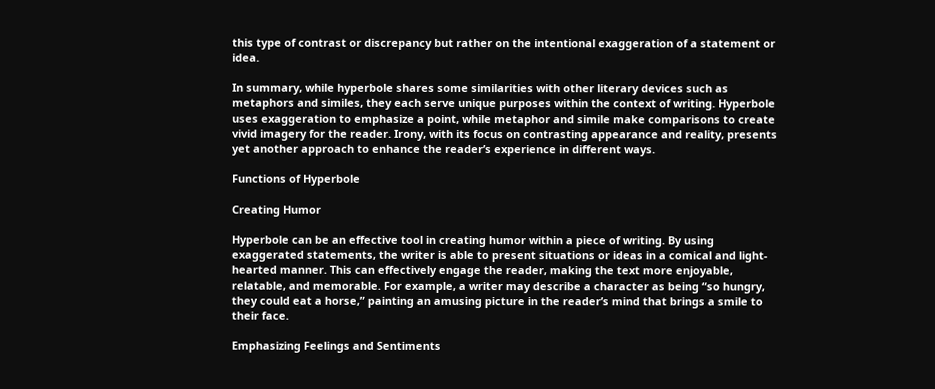this type of contrast or discrepancy but rather on the intentional exaggeration of a statement or idea.

In summary, while hyperbole shares some similarities with other literary devices such as metaphors and similes, they each serve unique purposes within the context of writing. Hyperbole uses exaggeration to emphasize a point, while metaphor and simile make comparisons to create vivid imagery for the reader. Irony, with its focus on contrasting appearance and reality, presents yet another approach to enhance the reader’s experience in different ways.

Functions of Hyperbole

Creating Humor

Hyperbole can be an effective tool in creating humor within a piece of writing. By using exaggerated statements, the writer is able to present situations or ideas in a comical and light-hearted manner. This can effectively engage the reader, making the text more enjoyable, relatable, and memorable. For example, a writer may describe a character as being “so hungry, they could eat a horse,” painting an amusing picture in the reader’s mind that brings a smile to their face.

Emphasizing Feelings and Sentiments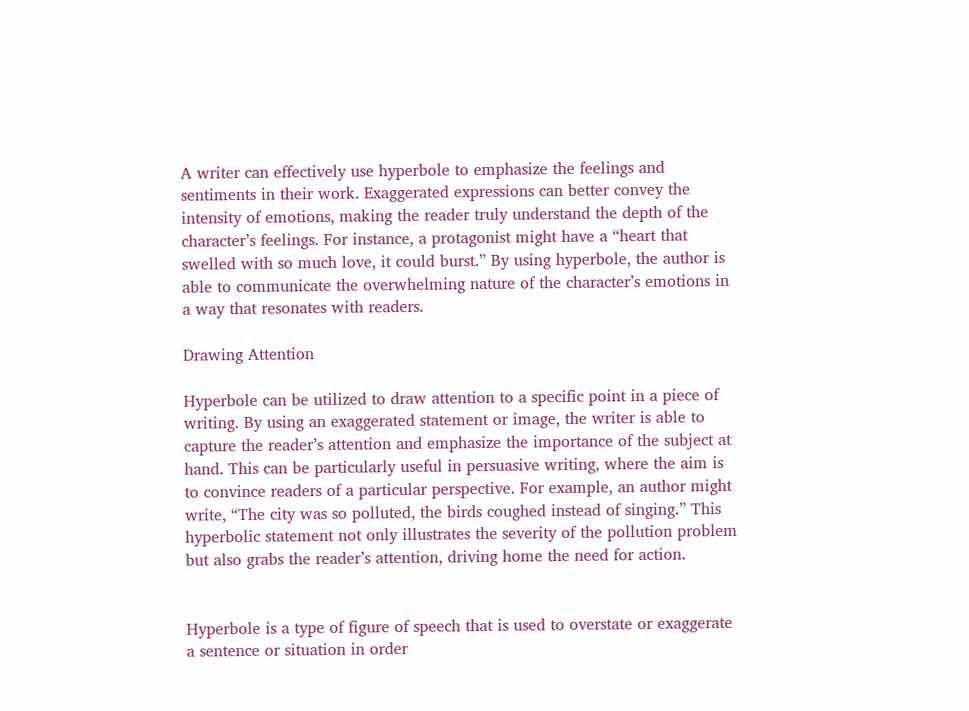A writer can effectively use hyperbole to emphasize the feelings and sentiments in their work. Exaggerated expressions can better convey the intensity of emotions, making the reader truly understand the depth of the character’s feelings. For instance, a protagonist might have a “heart that swelled with so much love, it could burst.” By using hyperbole, the author is able to communicate the overwhelming nature of the character’s emotions in a way that resonates with readers.

Drawing Attention

Hyperbole can be utilized to draw attention to a specific point in a piece of writing. By using an exaggerated statement or image, the writer is able to capture the reader’s attention and emphasize the importance of the subject at hand. This can be particularly useful in persuasive writing, where the aim is to convince readers of a particular perspective. For example, an author might write, “The city was so polluted, the birds coughed instead of singing.” This hyperbolic statement not only illustrates the severity of the pollution problem but also grabs the reader’s attention, driving home the need for action.


Hyperbole is a type of figure of speech that is used to overstate or exaggerate a sentence or situation in order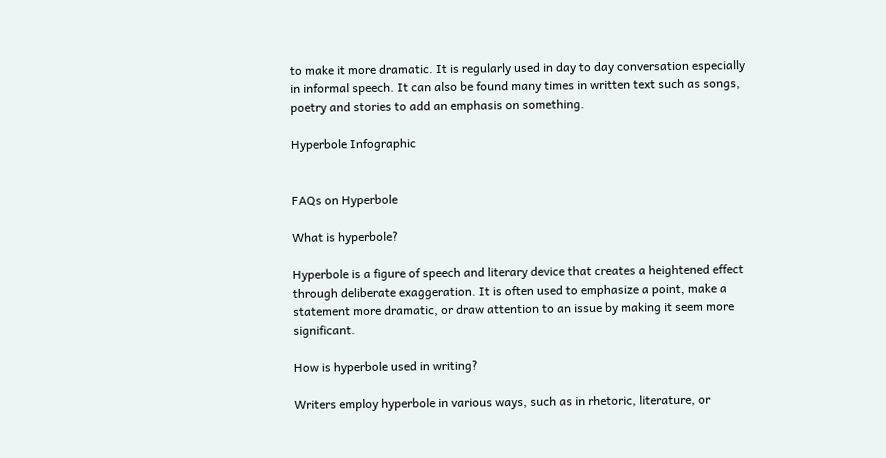to make it more dramatic. It is regularly used in day to day conversation especially in informal speech. It can also be found many times in written text such as songs, poetry and stories to add an emphasis on something.

Hyperbole Infographic


FAQs on Hyperbole

What is hyperbole?

Hyperbole is a figure of speech and literary device that creates a heightened effect through deliberate exaggeration. It is often used to emphasize a point, make a statement more dramatic, or draw attention to an issue by making it seem more significant.

How is hyperbole used in writing?

Writers employ hyperbole in various ways, such as in rhetoric, literature, or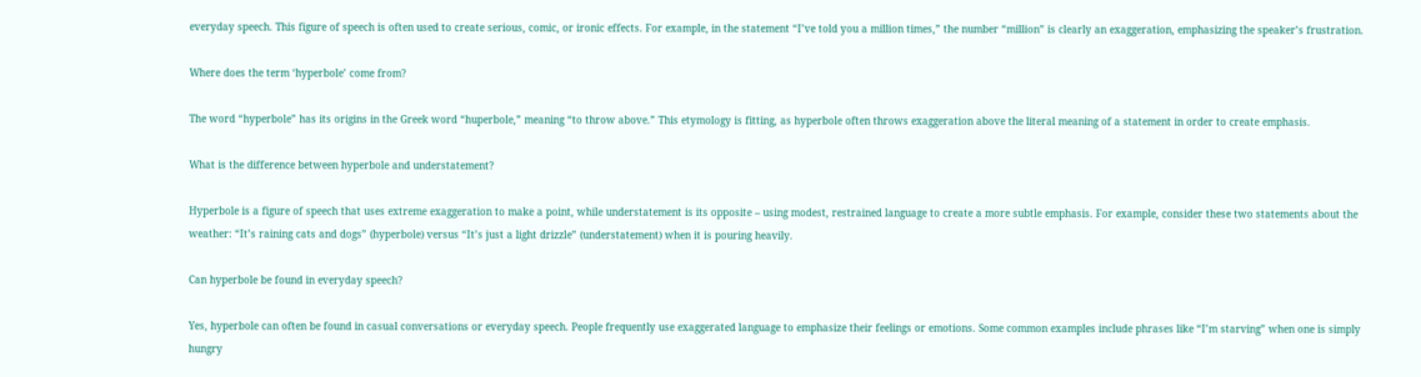everyday speech. This figure of speech is often used to create serious, comic, or ironic effects. For example, in the statement “I’ve told you a million times,” the number “million” is clearly an exaggeration, emphasizing the speaker’s frustration.

Where does the term ‘hyperbole’ come from?

The word “hyperbole” has its origins in the Greek word “huperbole,” meaning “to throw above.” This etymology is fitting, as hyperbole often throws exaggeration above the literal meaning of a statement in order to create emphasis.

What is the difference between hyperbole and understatement?

Hyperbole is a figure of speech that uses extreme exaggeration to make a point, while understatement is its opposite – using modest, restrained language to create a more subtle emphasis. For example, consider these two statements about the weather: “It’s raining cats and dogs” (hyperbole) versus “It’s just a light drizzle” (understatement) when it is pouring heavily.

Can hyperbole be found in everyday speech?

Yes, hyperbole can often be found in casual conversations or everyday speech. People frequently use exaggerated language to emphasize their feelings or emotions. Some common examples include phrases like “I’m starving” when one is simply hungry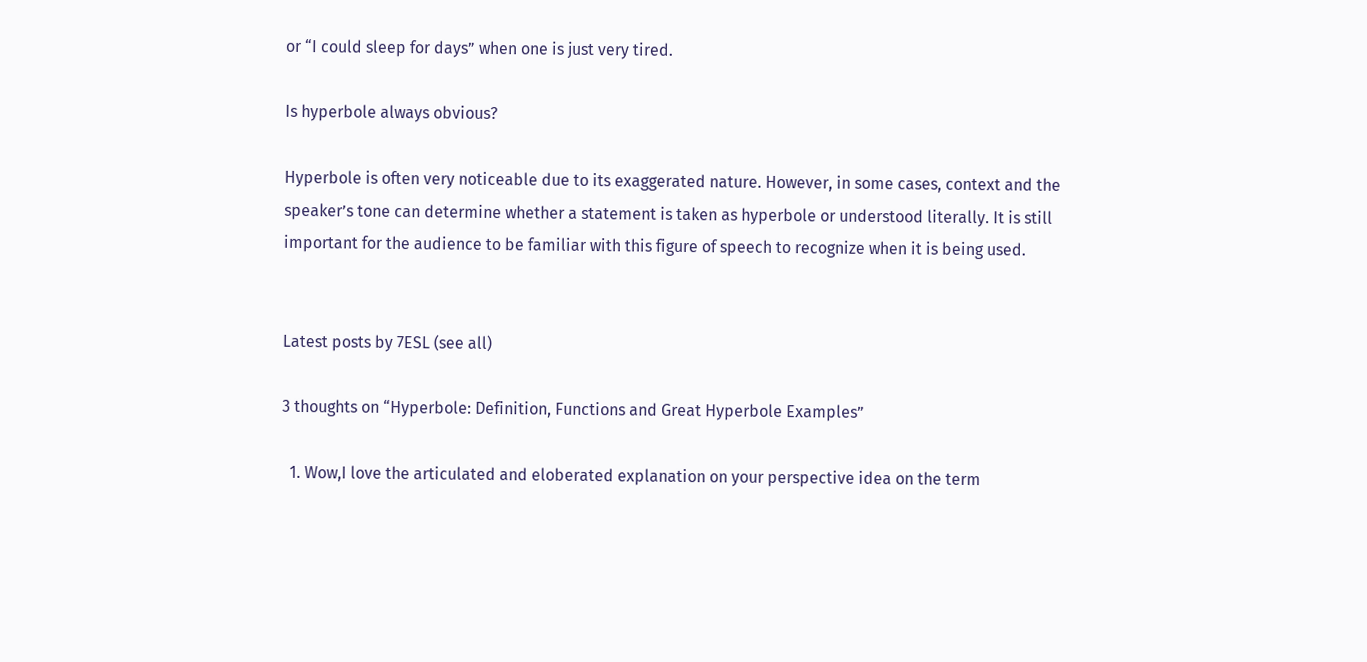or “I could sleep for days” when one is just very tired.

Is hyperbole always obvious?

Hyperbole is often very noticeable due to its exaggerated nature. However, in some cases, context and the speaker’s tone can determine whether a statement is taken as hyperbole or understood literally. It is still important for the audience to be familiar with this figure of speech to recognize when it is being used.


Latest posts by 7ESL (see all)

3 thoughts on “Hyperbole: Definition, Functions and Great Hyperbole Examples”

  1. Wow,I love the articulated and eloberated explanation on your perspective idea on the term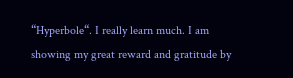“Hyperbole“. I really learn much. I am showing my great reward and gratitude by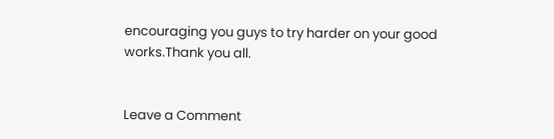encouraging you guys to try harder on your good works.Thank you all.


Leave a Comment